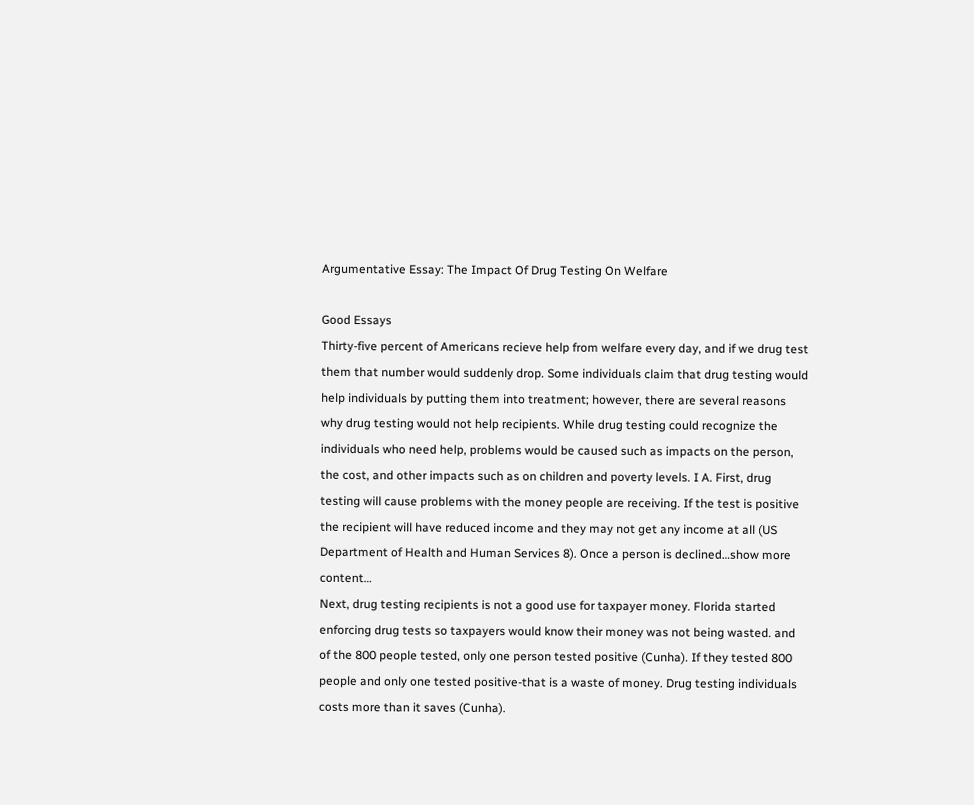Argumentative Essay: The Impact Of Drug Testing On Welfare

Good Essays
Thirty-five percent of Americans recieve help from welfare every day, and if we drug test them that number would suddenly drop. Some individuals claim that drug testing would help individuals by putting them into treatment; however, there are several reasons why drug testing would not help recipients. While drug testing could recognize the individuals who need help, problems would be caused such as impacts on the person, the cost, and other impacts such as on children and poverty levels. I A. First, drug testing will cause problems with the money people are receiving. If the test is positive the recipient will have reduced income and they may not get any income at all (US Department of Health and Human Services 8). Once a person is declined…show more content…
Next, drug testing recipients is not a good use for taxpayer money. Florida started enforcing drug tests so taxpayers would know their money was not being wasted. and of the 800 people tested, only one person tested positive (Cunha). If they tested 800 people and only one tested positive-that is a waste of money. Drug testing individuals costs more than it saves (Cunha).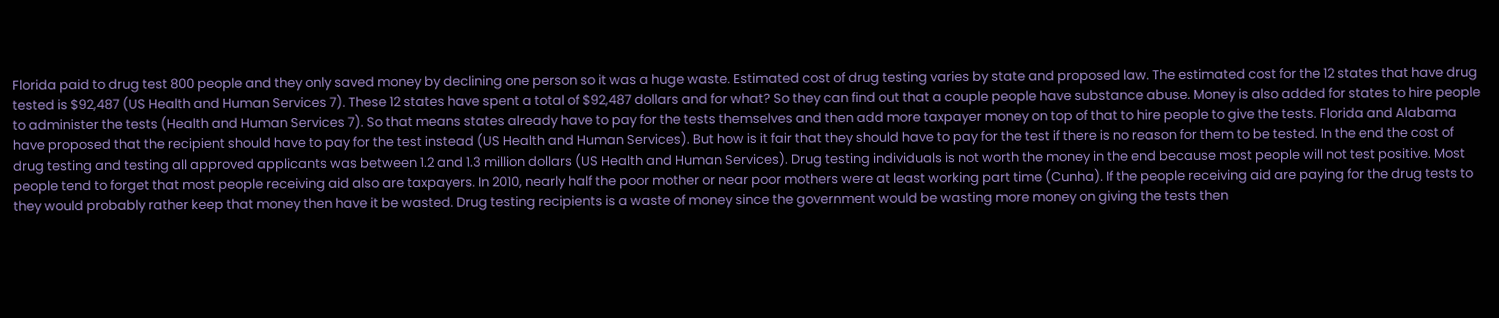Florida paid to drug test 800 people and they only saved money by declining one person so it was a huge waste. Estimated cost of drug testing varies by state and proposed law. The estimated cost for the 12 states that have drug tested is $92,487 (US Health and Human Services 7). These 12 states have spent a total of $92,487 dollars and for what? So they can find out that a couple people have substance abuse. Money is also added for states to hire people to administer the tests (Health and Human Services 7). So that means states already have to pay for the tests themselves and then add more taxpayer money on top of that to hire people to give the tests. Florida and Alabama have proposed that the recipient should have to pay for the test instead (US Health and Human Services). But how is it fair that they should have to pay for the test if there is no reason for them to be tested. In the end the cost of drug testing and testing all approved applicants was between 1.2 and 1.3 million dollars (US Health and Human Services). Drug testing individuals is not worth the money in the end because most people will not test positive. Most people tend to forget that most people receiving aid also are taxpayers. In 2010, nearly half the poor mother or near poor mothers were at least working part time (Cunha). If the people receiving aid are paying for the drug tests to they would probably rather keep that money then have it be wasted. Drug testing recipients is a waste of money since the government would be wasting more money on giving the tests then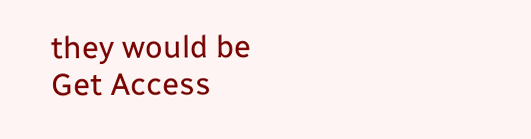they would be
Get Access